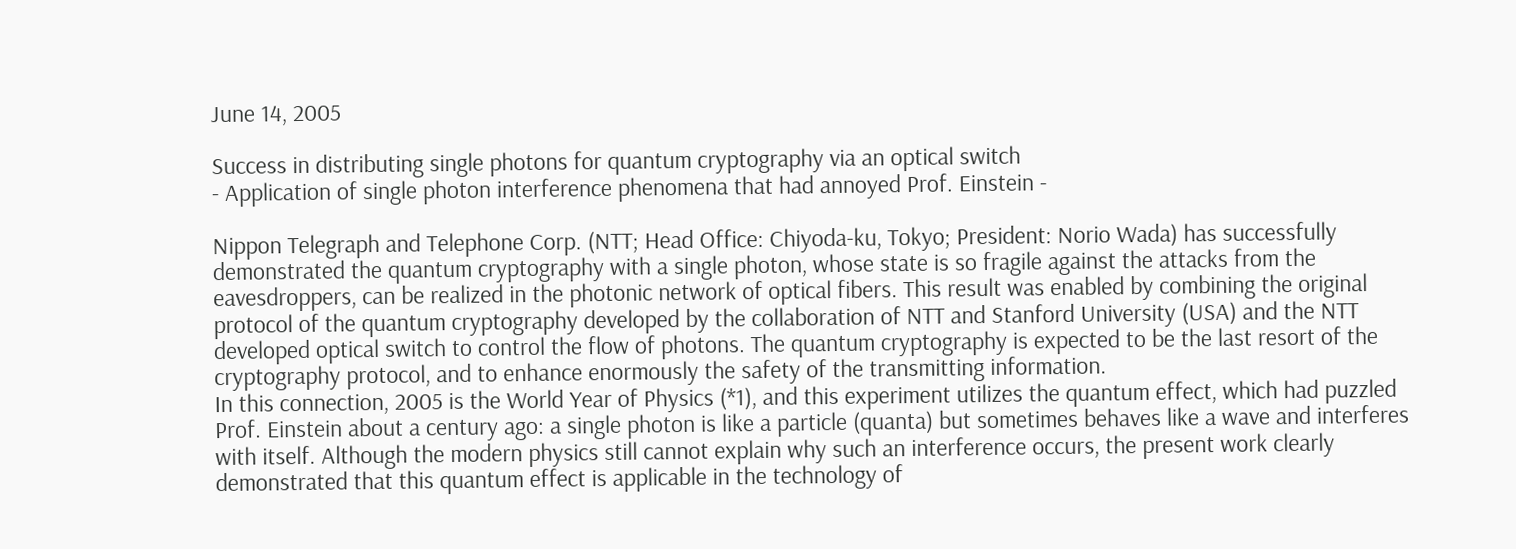June 14, 2005

Success in distributing single photons for quantum cryptography via an optical switch
- Application of single photon interference phenomena that had annoyed Prof. Einstein -

Nippon Telegraph and Telephone Corp. (NTT; Head Office: Chiyoda-ku, Tokyo; President: Norio Wada) has successfully demonstrated the quantum cryptography with a single photon, whose state is so fragile against the attacks from the eavesdroppers, can be realized in the photonic network of optical fibers. This result was enabled by combining the original protocol of the quantum cryptography developed by the collaboration of NTT and Stanford University (USA) and the NTT developed optical switch to control the flow of photons. The quantum cryptography is expected to be the last resort of the cryptography protocol, and to enhance enormously the safety of the transmitting information.
In this connection, 2005 is the World Year of Physics (*1), and this experiment utilizes the quantum effect, which had puzzled Prof. Einstein about a century ago: a single photon is like a particle (quanta) but sometimes behaves like a wave and interferes with itself. Although the modern physics still cannot explain why such an interference occurs, the present work clearly demonstrated that this quantum effect is applicable in the technology of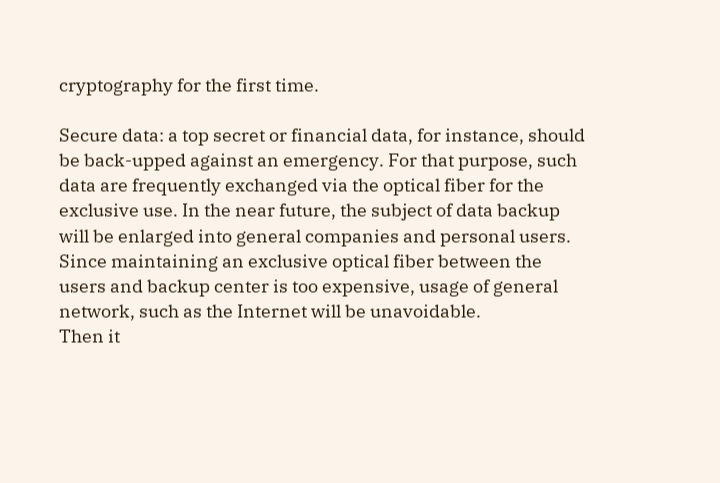cryptography for the first time.

Secure data: a top secret or financial data, for instance, should be back-upped against an emergency. For that purpose, such data are frequently exchanged via the optical fiber for the exclusive use. In the near future, the subject of data backup will be enlarged into general companies and personal users. Since maintaining an exclusive optical fiber between the users and backup center is too expensive, usage of general network, such as the Internet will be unavoidable.
Then it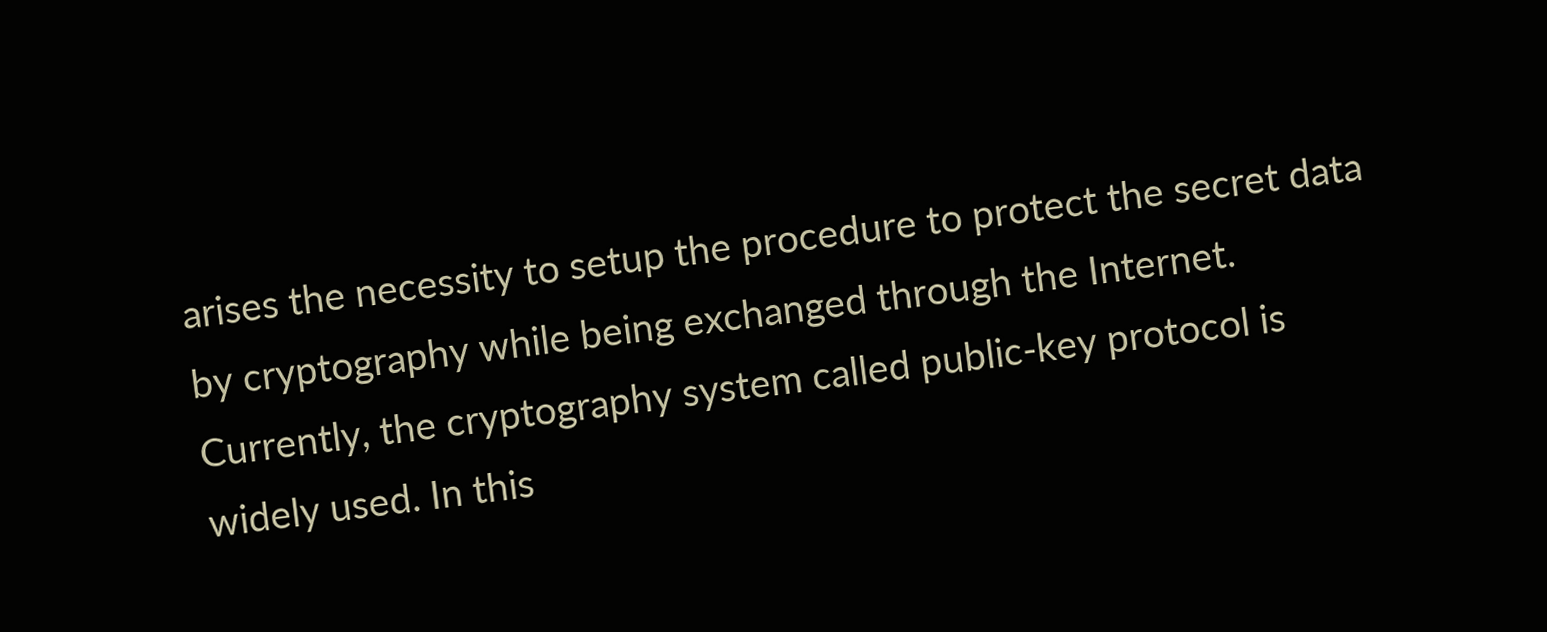arises the necessity to setup the procedure to protect the secret data by cryptography while being exchanged through the Internet. Currently, the cryptography system called public-key protocol is widely used. In this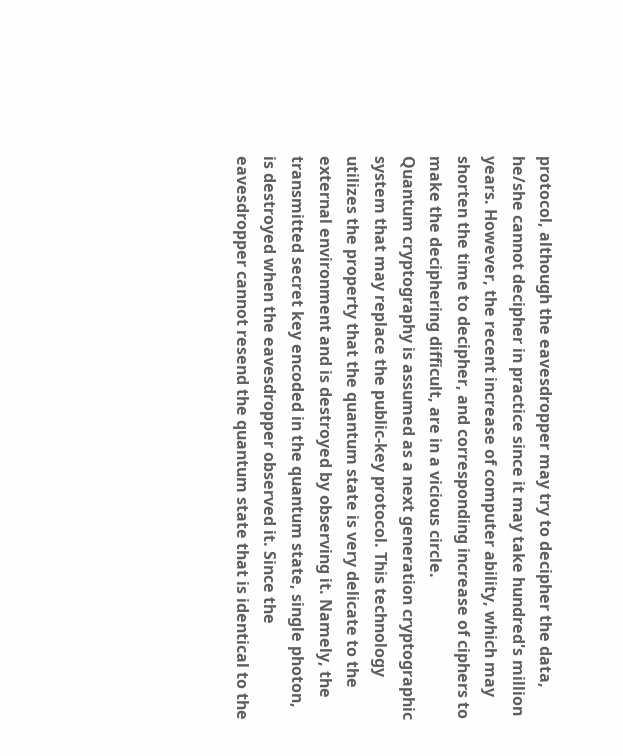protocol, although the eavesdropper may try to decipher the data, he/she cannot decipher in practice since it may take hundred's million years. However, the recent increase of computer ability, which may shorten the time to decipher, and corresponding increase of ciphers to make the deciphering difficult, are in a vicious circle.
Quantum cryptography is assumed as a next generation cryptographic system that may replace the public-key protocol. This technology utilizes the property that the quantum state is very delicate to the external environment and is destroyed by observing it. Namely, the transmitted secret key encoded in the quantum state, single photon, is destroyed when the eavesdropper observed it. Since the eavesdropper cannot resend the quantum state that is identical to the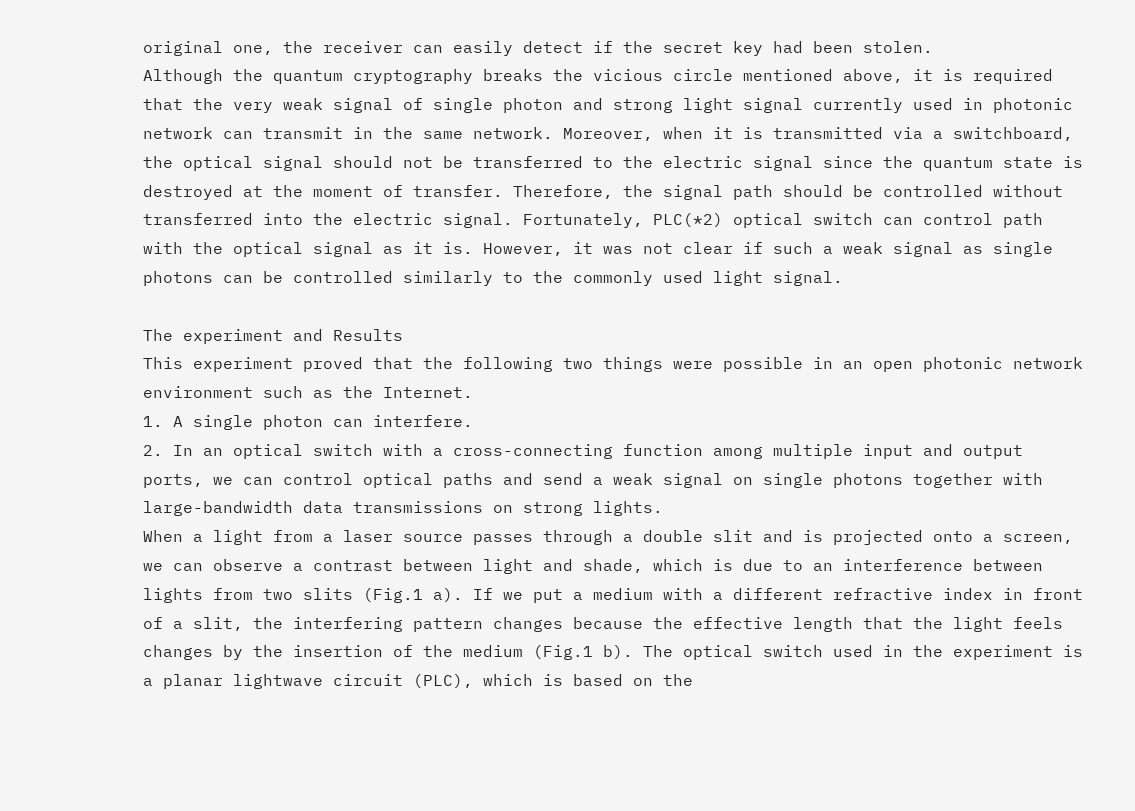original one, the receiver can easily detect if the secret key had been stolen.
Although the quantum cryptography breaks the vicious circle mentioned above, it is required that the very weak signal of single photon and strong light signal currently used in photonic network can transmit in the same network. Moreover, when it is transmitted via a switchboard, the optical signal should not be transferred to the electric signal since the quantum state is destroyed at the moment of transfer. Therefore, the signal path should be controlled without transferred into the electric signal. Fortunately, PLC(*2) optical switch can control path with the optical signal as it is. However, it was not clear if such a weak signal as single photons can be controlled similarly to the commonly used light signal.

The experiment and Results
This experiment proved that the following two things were possible in an open photonic network environment such as the Internet.
1. A single photon can interfere.
2. In an optical switch with a cross-connecting function among multiple input and output ports, we can control optical paths and send a weak signal on single photons together with large-bandwidth data transmissions on strong lights.
When a light from a laser source passes through a double slit and is projected onto a screen, we can observe a contrast between light and shade, which is due to an interference between lights from two slits (Fig.1 a). If we put a medium with a different refractive index in front of a slit, the interfering pattern changes because the effective length that the light feels changes by the insertion of the medium (Fig.1 b). The optical switch used in the experiment is a planar lightwave circuit (PLC), which is based on the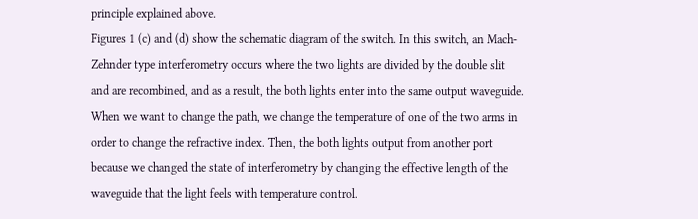principle explained above.
Figures 1 (c) and (d) show the schematic diagram of the switch. In this switch, an Mach-Zehnder type interferometry occurs where the two lights are divided by the double slit and are recombined, and as a result, the both lights enter into the same output waveguide. When we want to change the path, we change the temperature of one of the two arms in order to change the refractive index. Then, the both lights output from another port because we changed the state of interferometry by changing the effective length of the waveguide that the light feels with temperature control.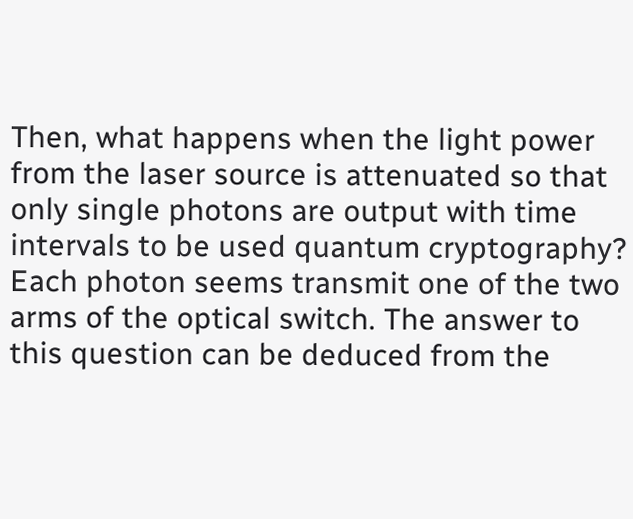Then, what happens when the light power from the laser source is attenuated so that only single photons are output with time intervals to be used quantum cryptography? Each photon seems transmit one of the two arms of the optical switch. The answer to this question can be deduced from the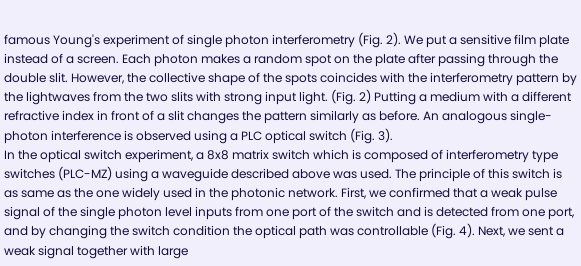famous Young's experiment of single photon interferometry (Fig. 2). We put a sensitive film plate instead of a screen. Each photon makes a random spot on the plate after passing through the double slit. However, the collective shape of the spots coincides with the interferometry pattern by the lightwaves from the two slits with strong input light. (Fig. 2) Putting a medium with a different refractive index in front of a slit changes the pattern similarly as before. An analogous single-photon interference is observed using a PLC optical switch (Fig. 3).
In the optical switch experiment, a 8x8 matrix switch which is composed of interferometry type switches (PLC-MZ) using a waveguide described above was used. The principle of this switch is as same as the one widely used in the photonic network. First, we confirmed that a weak pulse signal of the single photon level inputs from one port of the switch and is detected from one port, and by changing the switch condition the optical path was controllable (Fig. 4). Next, we sent a weak signal together with large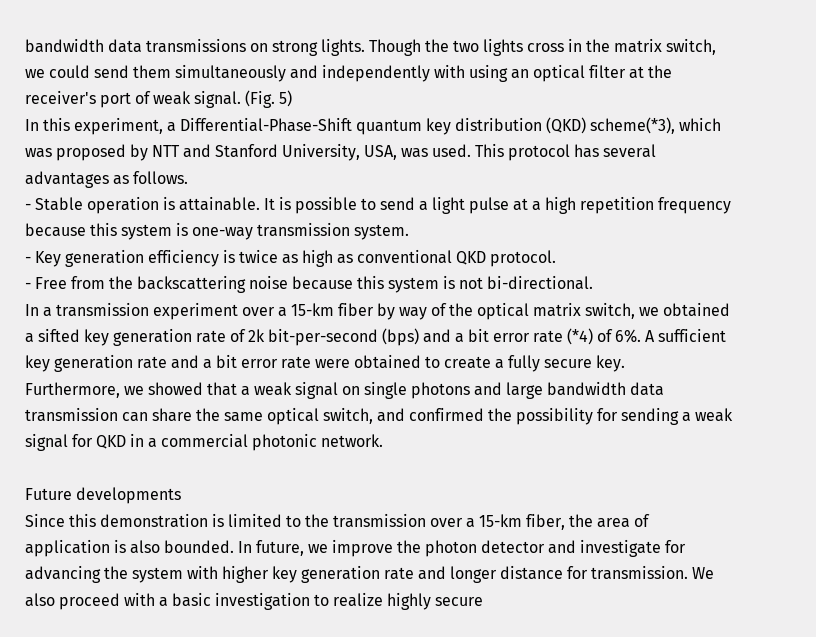bandwidth data transmissions on strong lights. Though the two lights cross in the matrix switch, we could send them simultaneously and independently with using an optical filter at the receiver's port of weak signal. (Fig. 5)
In this experiment, a Differential-Phase-Shift quantum key distribution (QKD) scheme(*3), which was proposed by NTT and Stanford University, USA, was used. This protocol has several advantages as follows.
- Stable operation is attainable. It is possible to send a light pulse at a high repetition frequency because this system is one-way transmission system.
- Key generation efficiency is twice as high as conventional QKD protocol.
- Free from the backscattering noise because this system is not bi-directional.
In a transmission experiment over a 15-km fiber by way of the optical matrix switch, we obtained a sifted key generation rate of 2k bit-per-second (bps) and a bit error rate (*4) of 6%. A sufficient key generation rate and a bit error rate were obtained to create a fully secure key.
Furthermore, we showed that a weak signal on single photons and large bandwidth data transmission can share the same optical switch, and confirmed the possibility for sending a weak signal for QKD in a commercial photonic network.

Future developments
Since this demonstration is limited to the transmission over a 15-km fiber, the area of application is also bounded. In future, we improve the photon detector and investigate for advancing the system with higher key generation rate and longer distance for transmission. We also proceed with a basic investigation to realize highly secure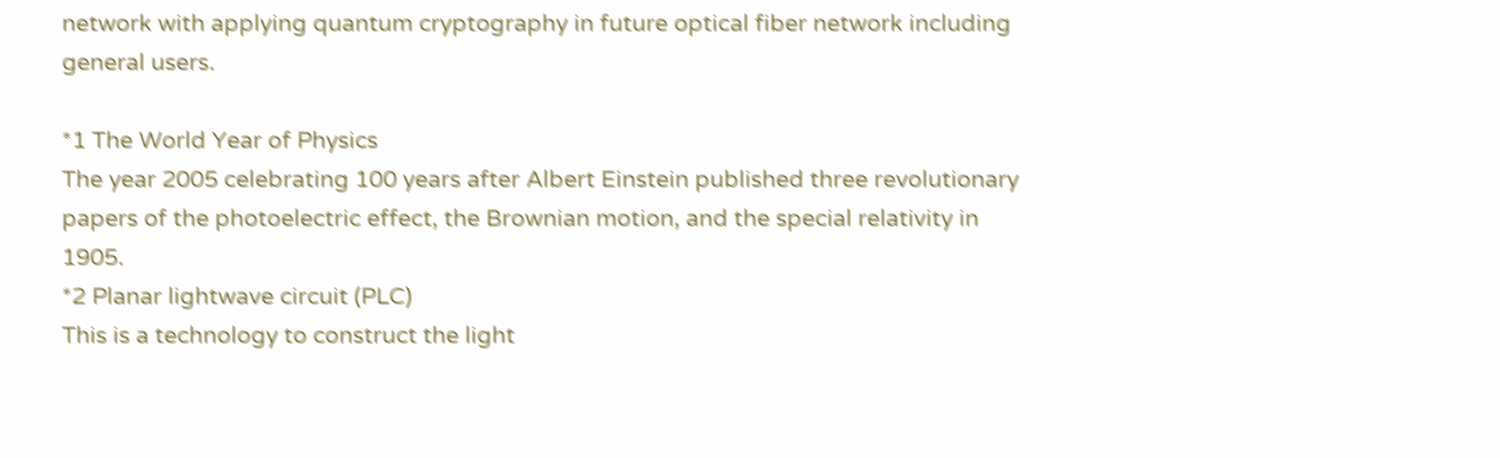network with applying quantum cryptography in future optical fiber network including general users.

*1 The World Year of Physics
The year 2005 celebrating 100 years after Albert Einstein published three revolutionary papers of the photoelectric effect, the Brownian motion, and the special relativity in 1905.
*2 Planar lightwave circuit (PLC)
This is a technology to construct the light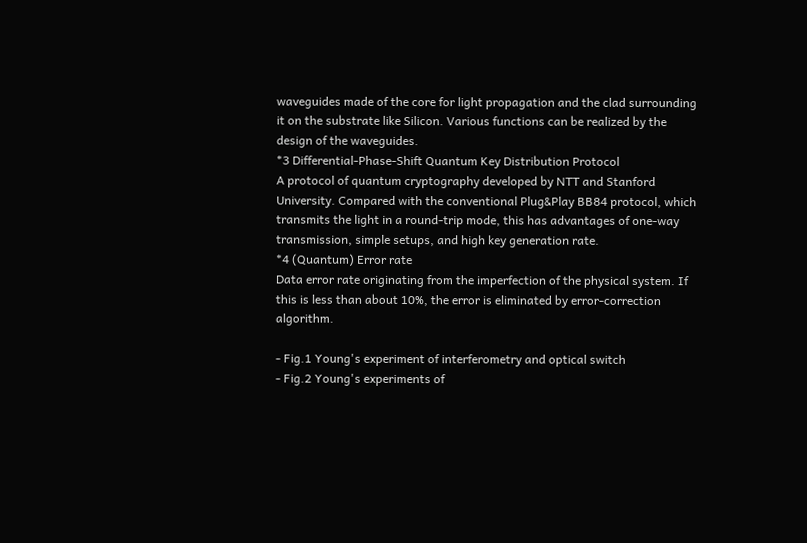waveguides made of the core for light propagation and the clad surrounding it on the substrate like Silicon. Various functions can be realized by the design of the waveguides.
*3 Differential-Phase-Shift Quantum Key Distribution Protocol
A protocol of quantum cryptography developed by NTT and Stanford University. Compared with the conventional Plug&Play BB84 protocol, which transmits the light in a round-trip mode, this has advantages of one-way transmission, simple setups, and high key generation rate.
*4 (Quantum) Error rate
Data error rate originating from the imperfection of the physical system. If this is less than about 10%, the error is eliminated by error-correction algorithm.

- Fig.1 Young's experiment of interferometry and optical switch
- Fig.2 Young's experiments of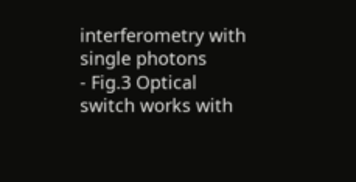interferometry with single photons
- Fig.3 Optical switch works with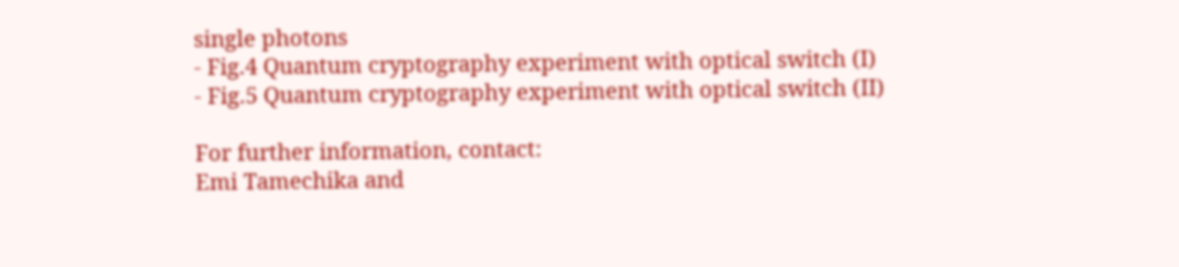single photons
- Fig.4 Quantum cryptography experiment with optical switch (I)
- Fig.5 Quantum cryptography experiment with optical switch (II)

For further information, contact:
Emi Tamechika and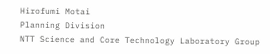Hirofumi Motai
Planning Division
NTT Science and Core Technology Laboratory Group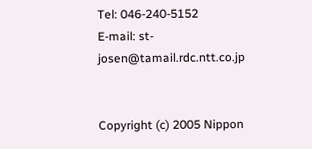Tel: 046-240-5152
E-mail: st-josen@tamail.rdc.ntt.co.jp


Copyright (c) 2005 Nippon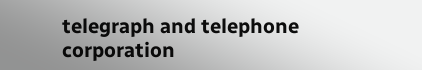telegraph and telephone corporation